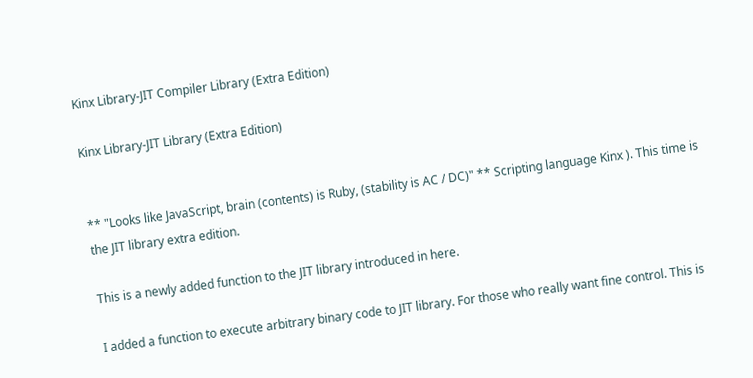Kinx Library-JIT Compiler Library (Extra Edition)

Kinx Library-JIT Library (Extra Edition)


** "Looks like JavaScript, brain (contents) is Ruby, (stability is AC / DC)" ** Scripting language Kinx ). This time is the JIT library extra edition.

This is a newly added function to the JIT library introduced in here.

I added a function to execute arbitrary binary code to JIT library. For those who really want fine control. This is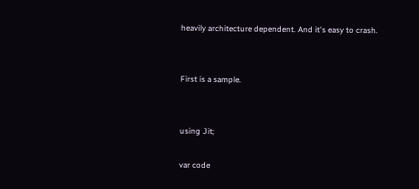heavily architecture dependent. And it's easy to crash.


First is a sample.


using Jit;

var code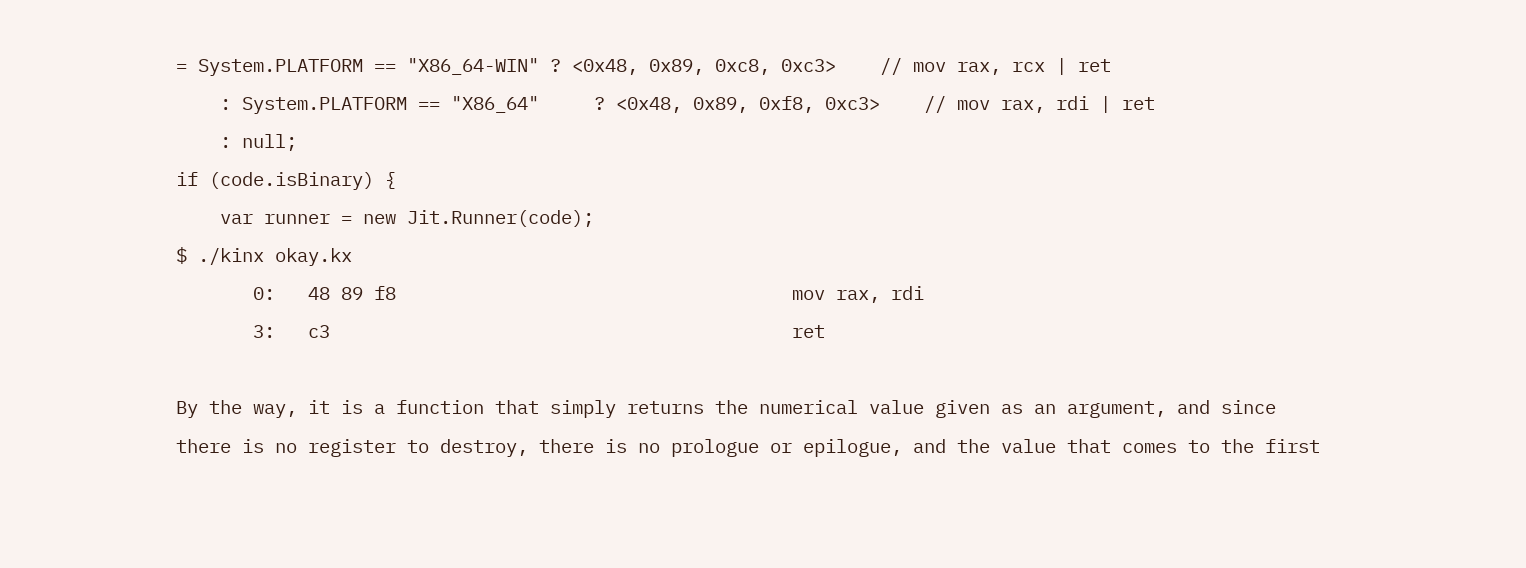= System.PLATFORM == "X86_64-WIN" ? <0x48, 0x89, 0xc8, 0xc3>    // mov rax, rcx | ret
    : System.PLATFORM == "X86_64"     ? <0x48, 0x89, 0xf8, 0xc3>    // mov rax, rdi | ret
    : null;
if (code.isBinary) {
    var runner = new Jit.Runner(code);
$ ./kinx okay.kx
       0:   48 89 f8                                    mov rax, rdi
       3:   c3                                          ret

By the way, it is a function that simply returns the numerical value given as an argument, and since there is no register to destroy, there is no prologue or epilogue, and the value that comes to the first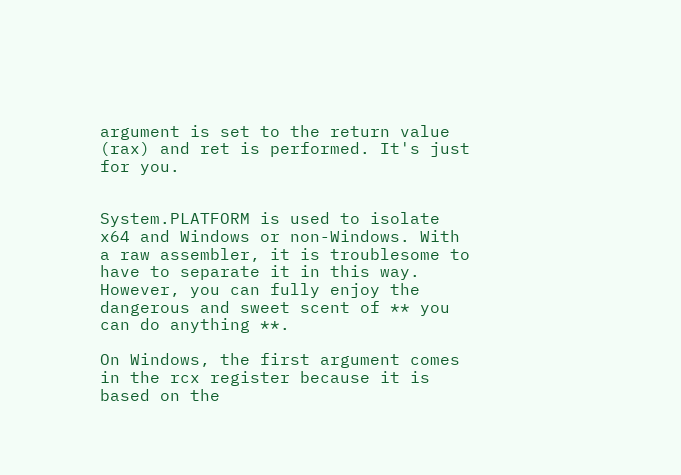argument is set to the return value (rax) and ret is performed. It's just for you.


System.PLATFORM is used to isolate x64 and Windows or non-Windows. With a raw assembler, it is troublesome to have to separate it in this way. However, you can fully enjoy the dangerous and sweet scent of ** you can do anything **.

On Windows, the first argument comes in the rcx register because it is based on the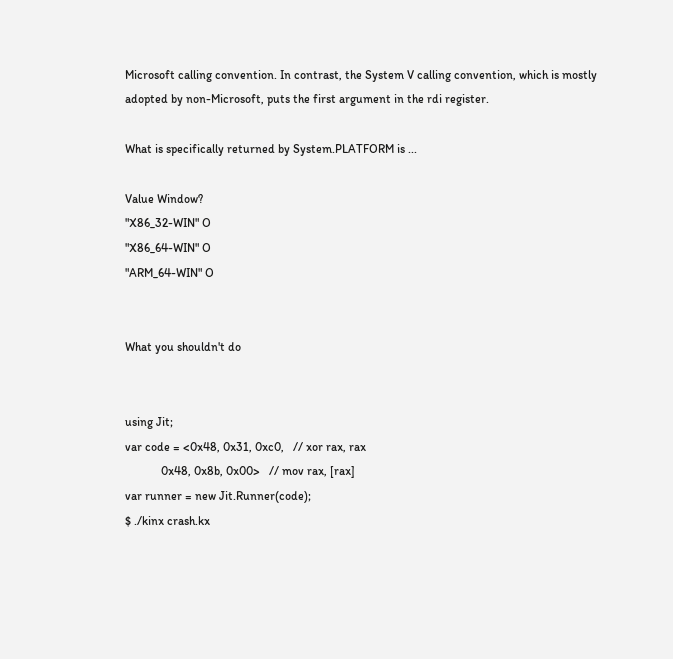Microsoft calling convention. In contrast, the System V calling convention, which is mostly adopted by non-Microsoft, puts the first argument in the rdi register.

What is specifically returned by System.PLATFORM is ...

Value Window?
"X86_32-WIN" O
"X86_64-WIN" O
"ARM_64-WIN" O


What you shouldn't do


using Jit;
var code = <0x48, 0x31, 0xc0,   // xor rax, rax
            0x48, 0x8b, 0x00>   // mov rax, [rax]
var runner = new Jit.Runner(code);
$ ./kinx crash.kx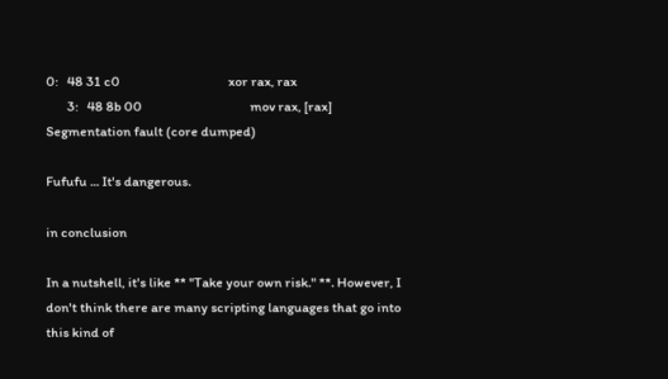0:   48 31 c0                                    xor rax, rax
       3:   48 8b 00                                    mov rax, [rax]
Segmentation fault (core dumped)

Fufufu ... It's dangerous.

in conclusion

In a nutshell, it's like ** "Take your own risk." **. However, I don't think there are many scripting languages that go into this kind of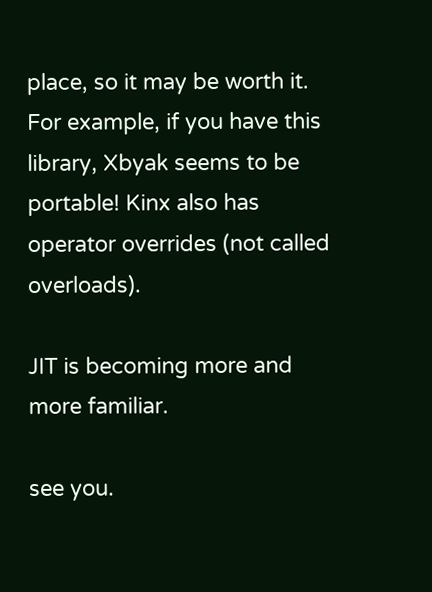place, so it may be worth it. For example, if you have this library, Xbyak seems to be portable! Kinx also has operator overrides (not called overloads).

JIT is becoming more and more familiar.

see you.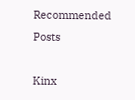Recommended Posts

Kinx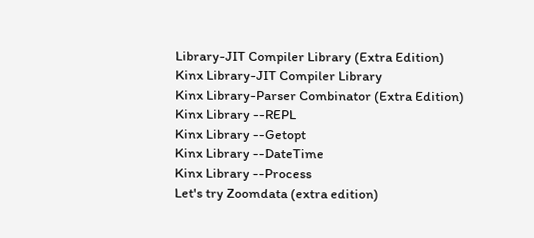Library-JIT Compiler Library (Extra Edition)
Kinx Library-JIT Compiler Library
Kinx Library-Parser Combinator (Extra Edition)
Kinx Library --REPL
Kinx Library --Getopt
Kinx Library --DateTime
Kinx Library --Process
Let's try Zoomdata (extra edition)